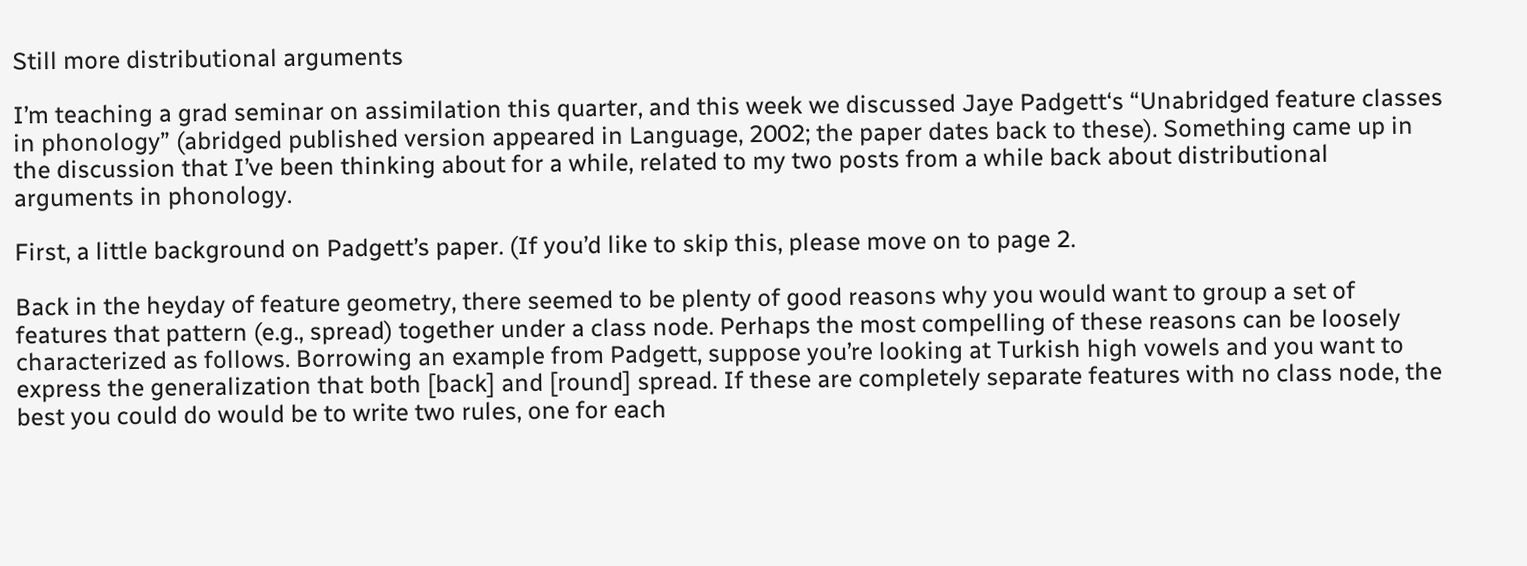Still more distributional arguments

I’m teaching a grad seminar on assimilation this quarter, and this week we discussed Jaye Padgett‘s “Unabridged feature classes in phonology” (abridged published version appeared in Language, 2002; the paper dates back to these). Something came up in the discussion that I’ve been thinking about for a while, related to my two posts from a while back about distributional arguments in phonology.

First, a little background on Padgett’s paper. (If you’d like to skip this, please move on to page 2.

Back in the heyday of feature geometry, there seemed to be plenty of good reasons why you would want to group a set of features that pattern (e.g., spread) together under a class node. Perhaps the most compelling of these reasons can be loosely characterized as follows. Borrowing an example from Padgett, suppose you’re looking at Turkish high vowels and you want to express the generalization that both [back] and [round] spread. If these are completely separate features with no class node, the best you could do would be to write two rules, one for each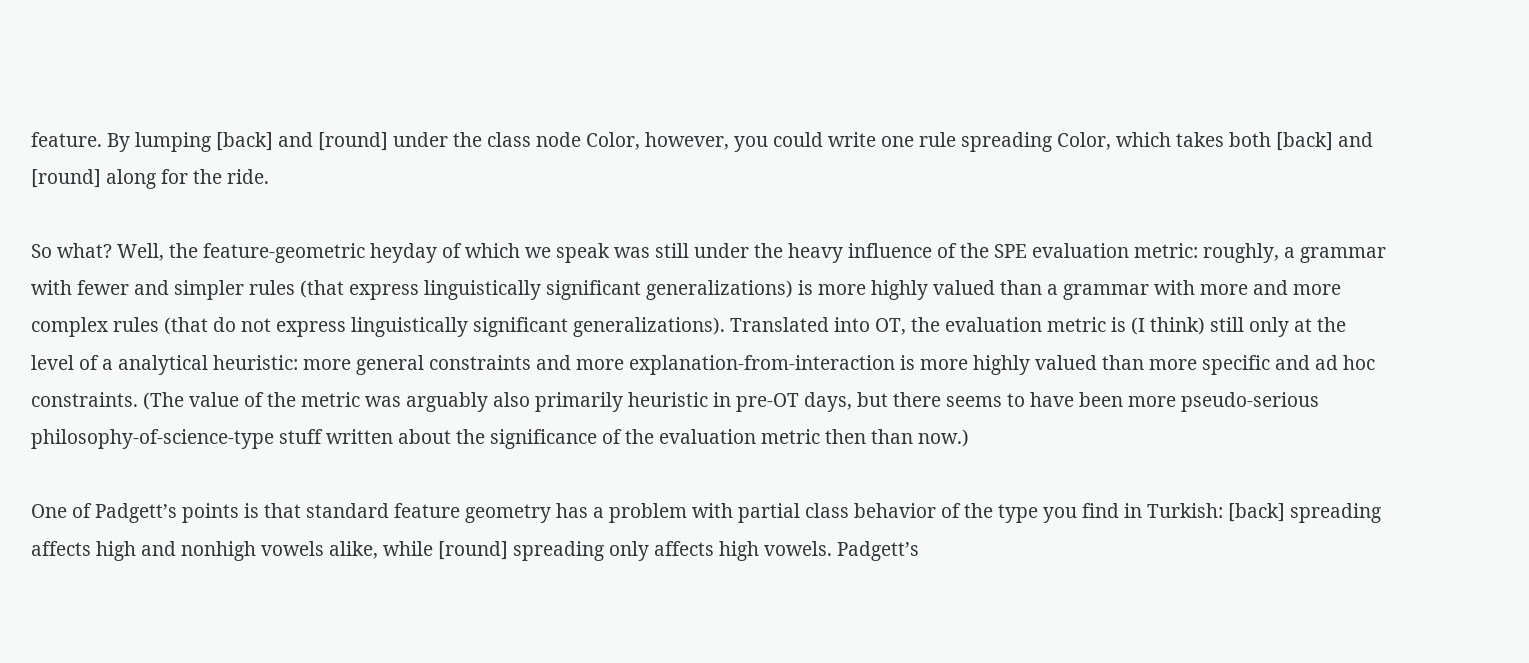feature. By lumping [back] and [round] under the class node Color, however, you could write one rule spreading Color, which takes both [back] and [round] along for the ride.

So what? Well, the feature-geometric heyday of which we speak was still under the heavy influence of the SPE evaluation metric: roughly, a grammar with fewer and simpler rules (that express linguistically significant generalizations) is more highly valued than a grammar with more and more complex rules (that do not express linguistically significant generalizations). Translated into OT, the evaluation metric is (I think) still only at the level of a analytical heuristic: more general constraints and more explanation-from-interaction is more highly valued than more specific and ad hoc constraints. (The value of the metric was arguably also primarily heuristic in pre-OT days, but there seems to have been more pseudo-serious philosophy-of-science-type stuff written about the significance of the evaluation metric then than now.)

One of Padgett’s points is that standard feature geometry has a problem with partial class behavior of the type you find in Turkish: [back] spreading affects high and nonhigh vowels alike, while [round] spreading only affects high vowels. Padgett’s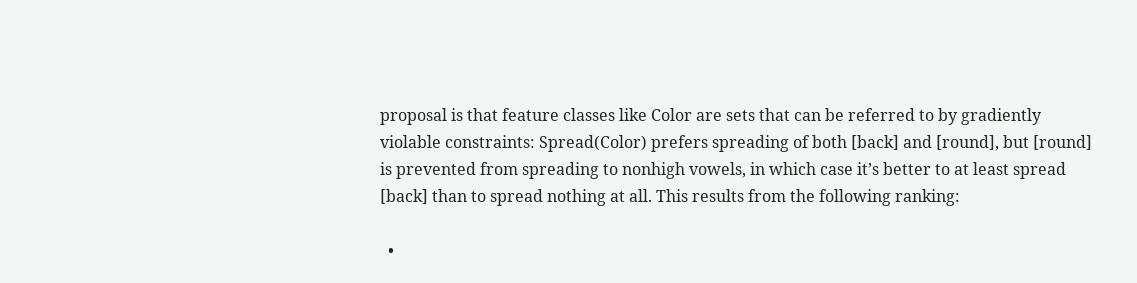proposal is that feature classes like Color are sets that can be referred to by gradiently violable constraints: Spread(Color) prefers spreading of both [back] and [round], but [round] is prevented from spreading to nonhigh vowels, in which case it’s better to at least spread [back] than to spread nothing at all. This results from the following ranking:

  •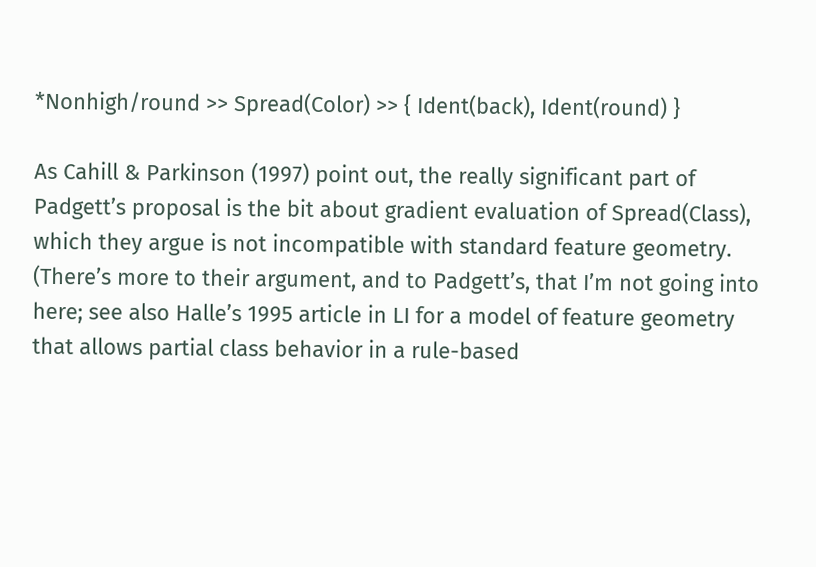*Nonhigh/round >> Spread(Color) >> { Ident(back), Ident(round) }

As Cahill & Parkinson (1997) point out, the really significant part of Padgett’s proposal is the bit about gradient evaluation of Spread(Class), which they argue is not incompatible with standard feature geometry. (There’s more to their argument, and to Padgett’s, that I’m not going into here; see also Halle’s 1995 article in LI for a model of feature geometry that allows partial class behavior in a rule-based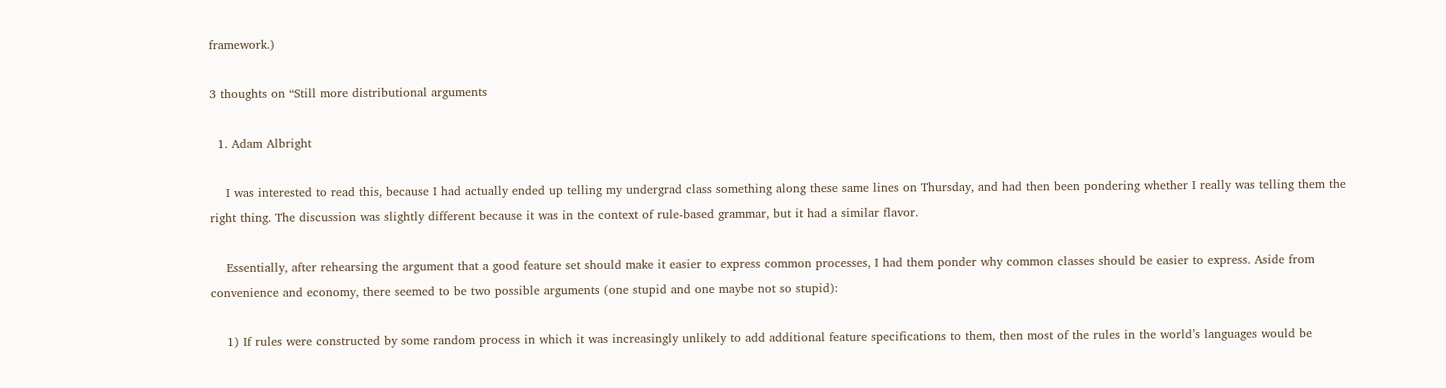framework.)

3 thoughts on “Still more distributional arguments

  1. Adam Albright

    I was interested to read this, because I had actually ended up telling my undergrad class something along these same lines on Thursday, and had then been pondering whether I really was telling them the right thing. The discussion was slightly different because it was in the context of rule-based grammar, but it had a similar flavor.

    Essentially, after rehearsing the argument that a good feature set should make it easier to express common processes, I had them ponder why common classes should be easier to express. Aside from convenience and economy, there seemed to be two possible arguments (one stupid and one maybe not so stupid):

    1) If rules were constructed by some random process in which it was increasingly unlikely to add additional feature specifications to them, then most of the rules in the world’s languages would be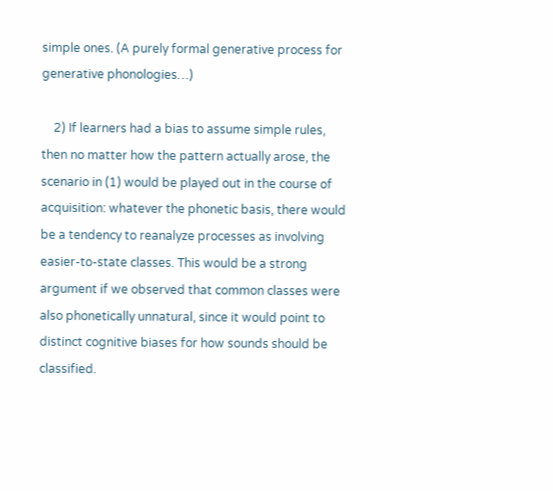simple ones. (A purely formal generative process for generative phonologies…)

    2) If learners had a bias to assume simple rules, then no matter how the pattern actually arose, the scenario in (1) would be played out in the course of acquisition: whatever the phonetic basis, there would be a tendency to reanalyze processes as involving easier-to-state classes. This would be a strong argument if we observed that common classes were also phonetically unnatural, since it would point to distinct cognitive biases for how sounds should be classified.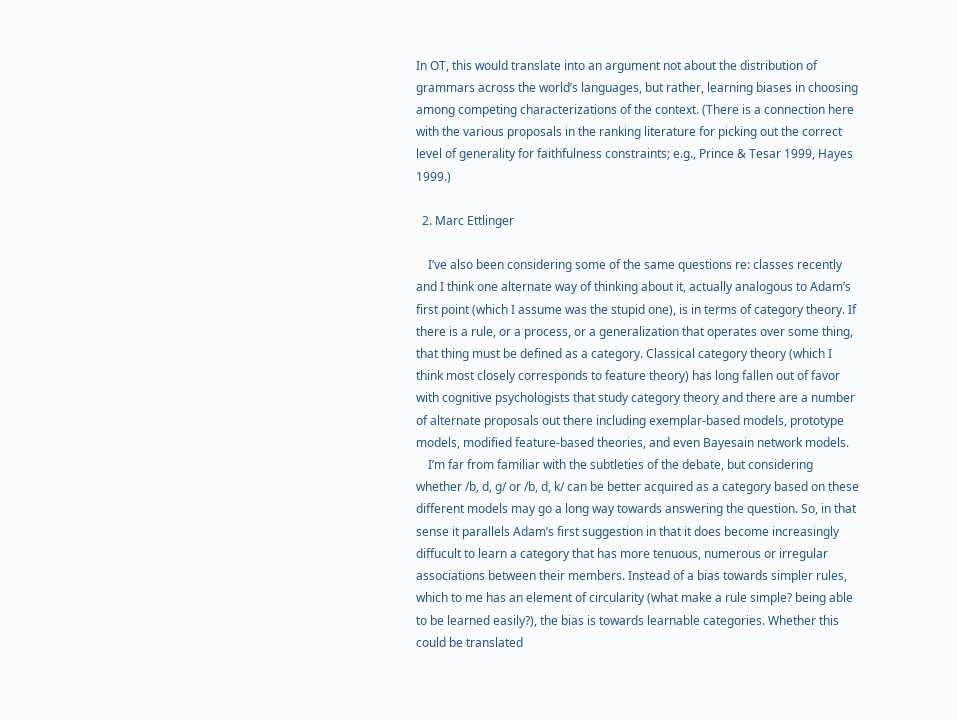In OT, this would translate into an argument not about the distribution of grammars across the world’s languages, but rather, learning biases in choosing among competing characterizations of the context. (There is a connection here with the various proposals in the ranking literature for picking out the correct level of generality for faithfulness constraints; e.g., Prince & Tesar 1999, Hayes 1999.)

  2. Marc Ettlinger

    I’ve also been considering some of the same questions re: classes recently and I think one alternate way of thinking about it, actually analogous to Adam’s first point (which I assume was the stupid one), is in terms of category theory. If there is a rule, or a process, or a generalization that operates over some thing, that thing must be defined as a category. Classical category theory (which I think most closely corresponds to feature theory) has long fallen out of favor with cognitive psychologists that study category theory and there are a number of alternate proposals out there including exemplar-based models, prototype models, modified feature-based theories, and even Bayesain network models.
    I’m far from familiar with the subtleties of the debate, but considering whether /b, d, g/ or /b, d, k/ can be better acquired as a category based on these different models may go a long way towards answering the question. So, in that sense it parallels Adam’s first suggestion in that it does become increasingly diffucult to learn a category that has more tenuous, numerous or irregular associations between their members. Instead of a bias towards simpler rules, which to me has an element of circularity (what make a rule simple? being able to be learned easily?), the bias is towards learnable categories. Whether this could be translated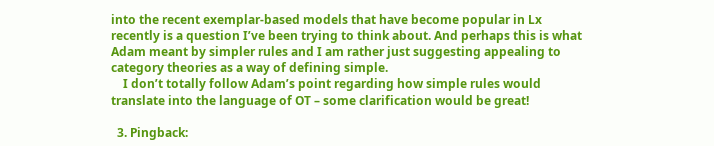into the recent exemplar-based models that have become popular in Lx recently is a question I’ve been trying to think about. And perhaps this is what Adam meant by simpler rules and I am rather just suggesting appealing to category theories as a way of defining simple.
    I don’t totally follow Adam’s point regarding how simple rules would translate into the language of OT – some clarification would be great!

  3. Pingback: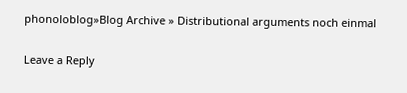phonoloblog»Blog Archive » Distributional arguments noch einmal

Leave a Reply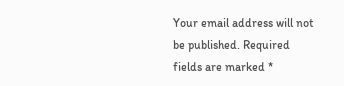Your email address will not be published. Required fields are marked *